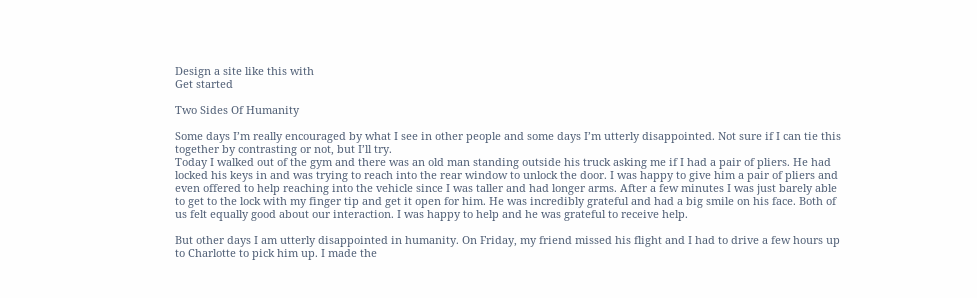Design a site like this with
Get started

Two Sides Of Humanity

Some days I’m really encouraged by what I see in other people and some days I’m utterly disappointed. Not sure if I can tie this together by contrasting or not, but I’ll try.
Today I walked out of the gym and there was an old man standing outside his truck asking me if I had a pair of pliers. He had locked his keys in and was trying to reach into the rear window to unlock the door. I was happy to give him a pair of pliers and even offered to help reaching into the vehicle since I was taller and had longer arms. After a few minutes I was just barely able to get to the lock with my finger tip and get it open for him. He was incredibly grateful and had a big smile on his face. Both of us felt equally good about our interaction. I was happy to help and he was grateful to receive help.

But other days I am utterly disappointed in humanity. On Friday, my friend missed his flight and I had to drive a few hours up to Charlotte to pick him up. I made the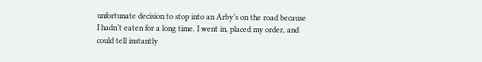unfortunate decision to stop into an Arby’s on the road because I hadn’t eaten for a long time. I went in, placed my order, and could tell instantly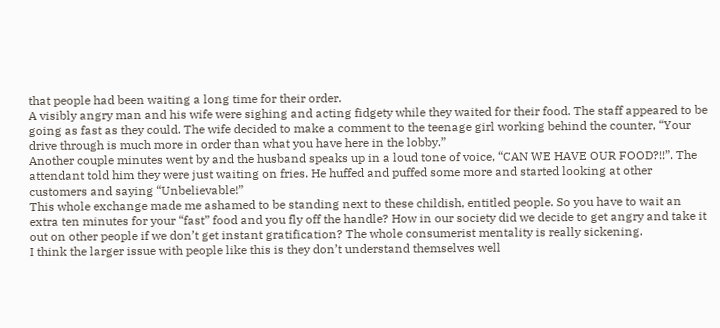that people had been waiting a long time for their order.
A visibly angry man and his wife were sighing and acting fidgety while they waited for their food. The staff appeared to be going as fast as they could. The wife decided to make a comment to the teenage girl working behind the counter, “Your drive through is much more in order than what you have here in the lobby.”
Another couple minutes went by and the husband speaks up in a loud tone of voice, “CAN WE HAVE OUR FOOD?!!”. The attendant told him they were just waiting on fries. He huffed and puffed some more and started looking at other customers and saying “Unbelievable!”
This whole exchange made me ashamed to be standing next to these childish, entitled people. So you have to wait an extra ten minutes for your “fast” food and you fly off the handle? How in our society did we decide to get angry and take it out on other people if we don’t get instant gratification? The whole consumerist mentality is really sickening.
I think the larger issue with people like this is they don’t understand themselves well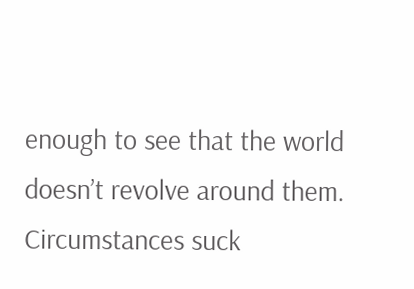enough to see that the world doesn’t revolve around them. Circumstances suck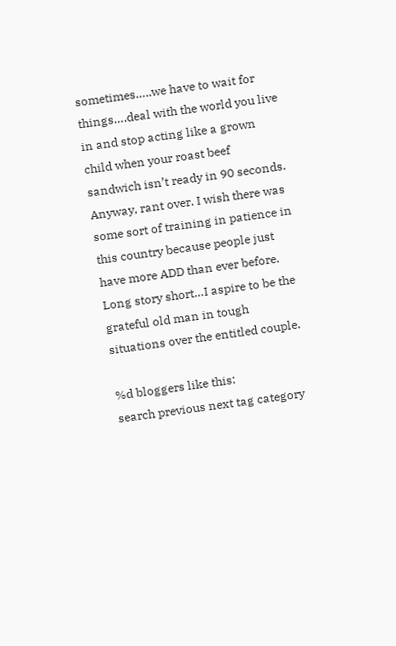sometimes…..we have to wait for things….deal with the world you live in and stop acting like a grown child when your roast beef sandwich isn’t ready in 90 seconds.
Anyway, rant over. I wish there was some sort of training in patience in this country because people just have more ADD than ever before.
Long story short…I aspire to be the grateful old man in tough situations over the entitled couple.

%d bloggers like this:
search previous next tag category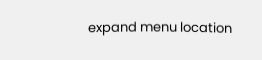expand menu location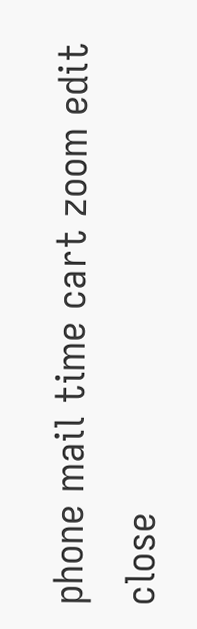phone mail time cart zoom edit close